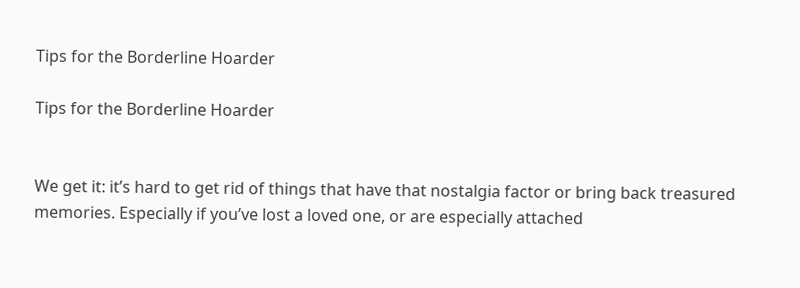Tips for the Borderline Hoarder

Tips for the Borderline Hoarder


We get it: it’s hard to get rid of things that have that nostalgia factor or bring back treasured memories. Especially if you’ve lost a loved one, or are especially attached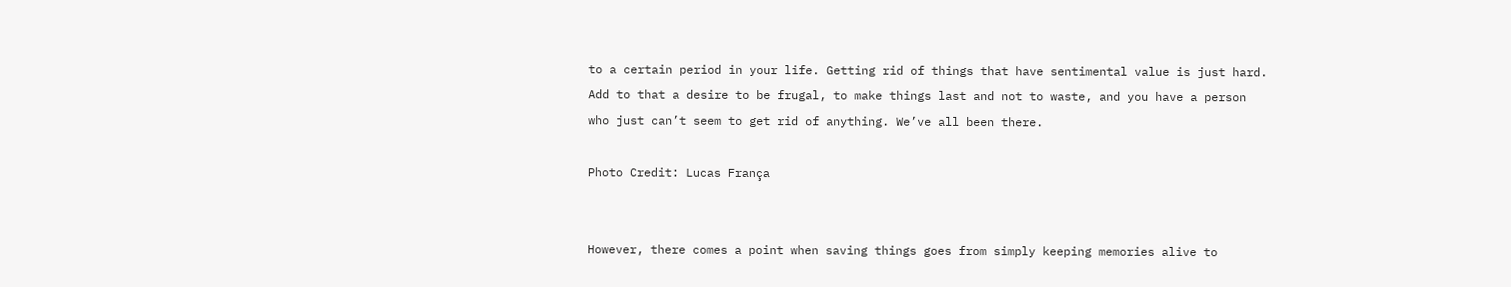to a certain period in your life. Getting rid of things that have sentimental value is just hard. Add to that a desire to be frugal, to make things last and not to waste, and you have a person who just can’t seem to get rid of anything. We’ve all been there.

Photo Credit: Lucas França


However, there comes a point when saving things goes from simply keeping memories alive to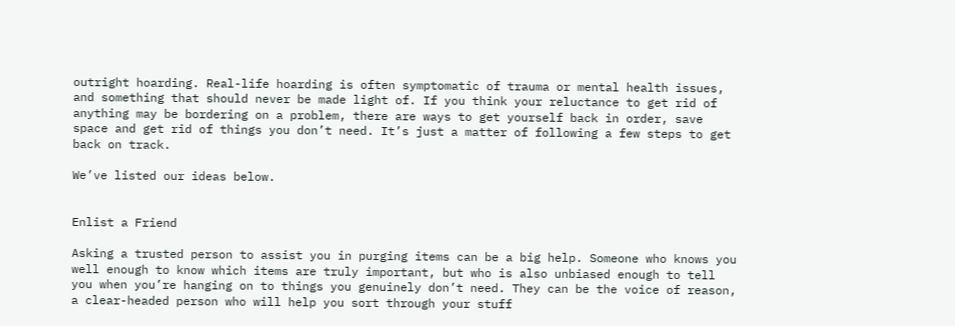outright hoarding. Real-life hoarding is often symptomatic of trauma or mental health issues, and something that should never be made light of. If you think your reluctance to get rid of anything may be bordering on a problem, there are ways to get yourself back in order, save space and get rid of things you don’t need. It’s just a matter of following a few steps to get back on track.

We’ve listed our ideas below.


Enlist a Friend

Asking a trusted person to assist you in purging items can be a big help. Someone who knows you well enough to know which items are truly important, but who is also unbiased enough to tell you when you’re hanging on to things you genuinely don’t need. They can be the voice of reason, a clear-headed person who will help you sort through your stuff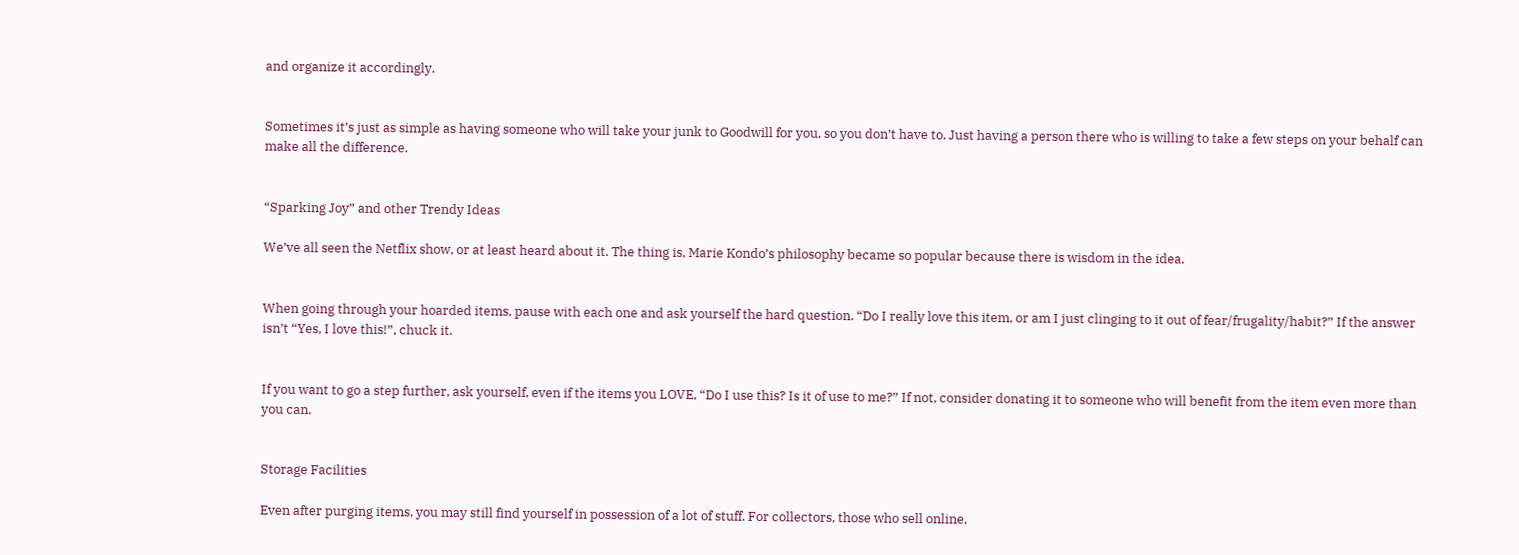and organize it accordingly.


Sometimes it’s just as simple as having someone who will take your junk to Goodwill for you, so you don’t have to. Just having a person there who is willing to take a few steps on your behalf can make all the difference.


“Sparking Joy” and other Trendy Ideas

We’ve all seen the Netflix show, or at least heard about it. The thing is, Marie Kondo’s philosophy became so popular because there is wisdom in the idea.


When going through your hoarded items, pause with each one and ask yourself the hard question. “Do I really love this item, or am I just clinging to it out of fear/frugality/habit?” If the answer isn’t “Yes, I love this!”, chuck it.


If you want to go a step further, ask yourself, even if the items you LOVE, “Do I use this? Is it of use to me?” If not, consider donating it to someone who will benefit from the item even more than you can.


Storage Facilities

Even after purging items, you may still find yourself in possession of a lot of stuff. For collectors, those who sell online,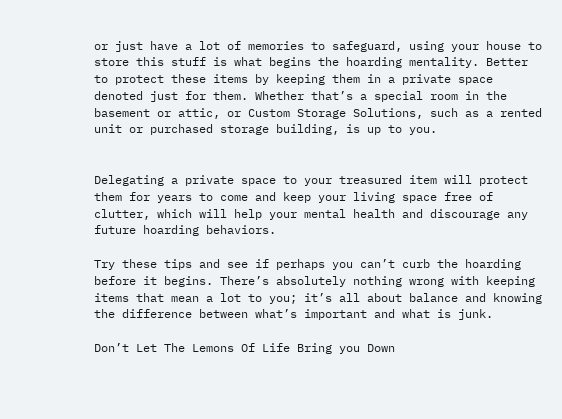or just have a lot of memories to safeguard, using your house to store this stuff is what begins the hoarding mentality. Better to protect these items by keeping them in a private space denoted just for them. Whether that’s a special room in the basement or attic, or Custom Storage Solutions, such as a rented unit or purchased storage building, is up to you.


Delegating a private space to your treasured item will protect them for years to come and keep your living space free of clutter, which will help your mental health and discourage any future hoarding behaviors.

Try these tips and see if perhaps you can’t curb the hoarding before it begins. There’s absolutely nothing wrong with keeping items that mean a lot to you; it’s all about balance and knowing the difference between what’s important and what is junk.

Don’t Let The Lemons Of Life Bring you Down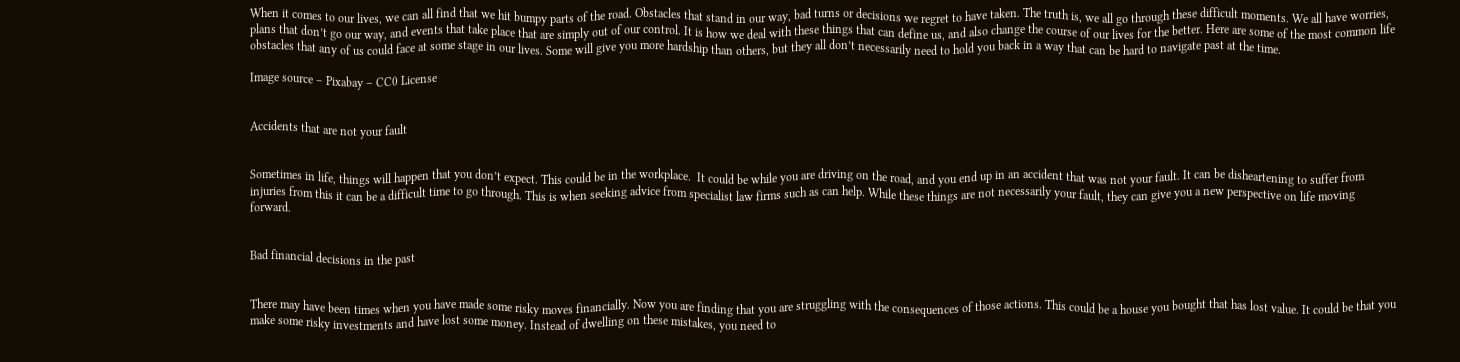When it comes to our lives, we can all find that we hit bumpy parts of the road. Obstacles that stand in our way, bad turns or decisions we regret to have taken. The truth is, we all go through these difficult moments. We all have worries, plans that don’t go our way, and events that take place that are simply out of our control. It is how we deal with these things that can define us, and also change the course of our lives for the better. Here are some of the most common life obstacles that any of us could face at some stage in our lives. Some will give you more hardship than others, but they all don’t necessarily need to hold you back in a way that can be hard to navigate past at the time.

Image source – Pixabay – CC0 License


Accidents that are not your fault


Sometimes in life, things will happen that you don’t expect. This could be in the workplace.  It could be while you are driving on the road, and you end up in an accident that was not your fault. It can be disheartening to suffer from injuries from this it can be a difficult time to go through. This is when seeking advice from specialist law firms such as can help. While these things are not necessarily your fault, they can give you a new perspective on life moving forward.


Bad financial decisions in the past


There may have been times when you have made some risky moves financially. Now you are finding that you are struggling with the consequences of those actions. This could be a house you bought that has lost value. It could be that you make some risky investments and have lost some money. Instead of dwelling on these mistakes, you need to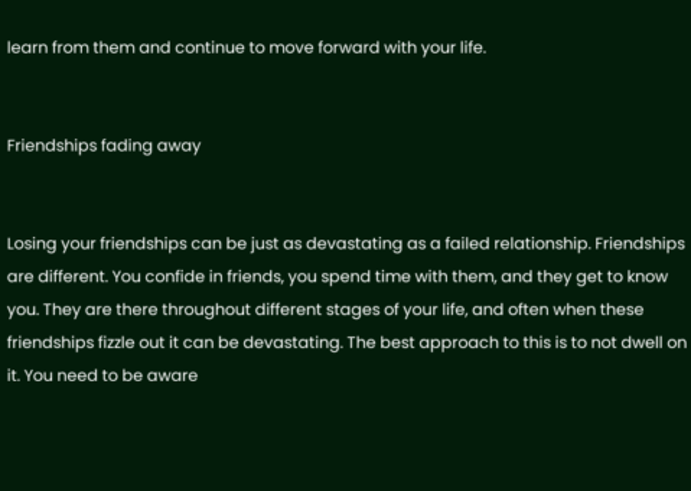learn from them and continue to move forward with your life.


Friendships fading away


Losing your friendships can be just as devastating as a failed relationship. Friendships are different. You confide in friends, you spend time with them, and they get to know you. They are there throughout different stages of your life, and often when these friendships fizzle out it can be devastating. The best approach to this is to not dwell on it. You need to be aware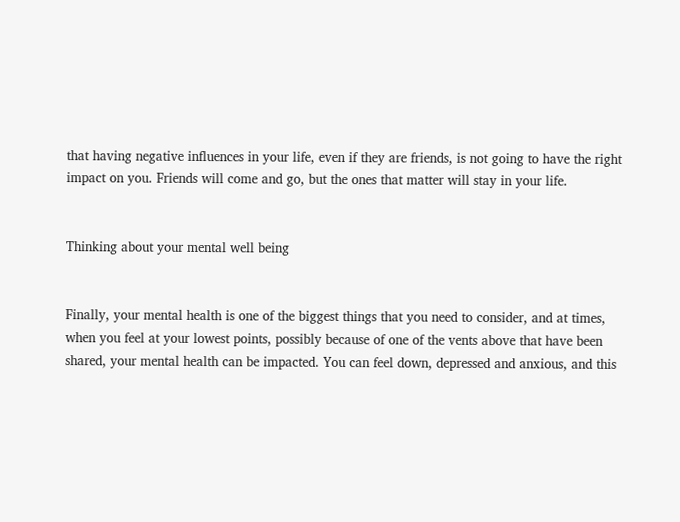that having negative influences in your life, even if they are friends, is not going to have the right impact on you. Friends will come and go, but the ones that matter will stay in your life.


Thinking about your mental well being


Finally, your mental health is one of the biggest things that you need to consider, and at times, when you feel at your lowest points, possibly because of one of the vents above that have been shared, your mental health can be impacted. You can feel down, depressed and anxious, and this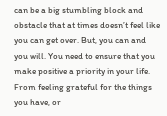can be a big stumbling block and obstacle that at times doesn’t feel like you can get over. But, you can and you will. You need to ensure that you make positive a priority in your life. From feeling grateful for the things you have, or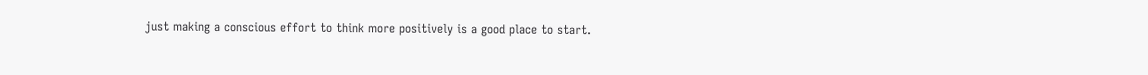just making a conscious effort to think more positively is a good place to start.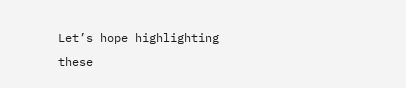Let’s hope highlighting these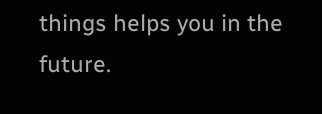things helps you in the future.